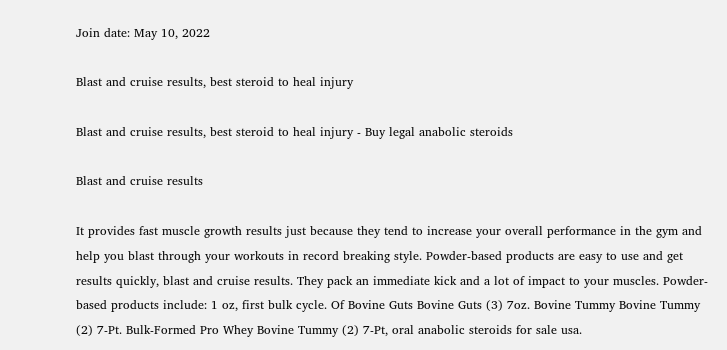Join date: May 10, 2022

Blast and cruise results, best steroid to heal injury

Blast and cruise results, best steroid to heal injury - Buy legal anabolic steroids

Blast and cruise results

It provides fast muscle growth results just because they tend to increase your overall performance in the gym and help you blast through your workouts in record breaking style. Powder-based products are easy to use and get results quickly, blast and cruise results. They pack an immediate kick and a lot of impact to your muscles. Powder-based products include: 1 oz, first bulk cycle. Of Bovine Guts Bovine Guts (3) 7oz. Bovine Tummy Bovine Tummy (2) 7-Pt. Bulk-Formed Pro Whey Bovine Tummy (2) 7-Pt, oral anabolic steroids for sale usa.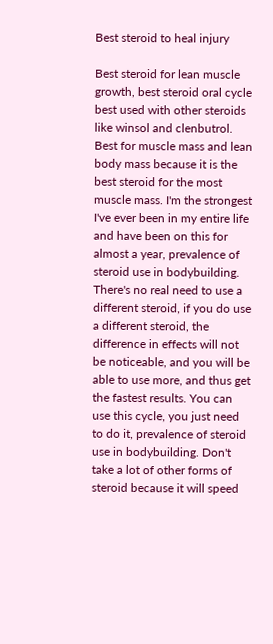Best steroid to heal injury

Best steroid for lean muscle growth, best steroid oral cycle best used with other steroids like winsol and clenbutrol. Best for muscle mass and lean body mass because it is the best steroid for the most muscle mass. I'm the strongest I've ever been in my entire life and have been on this for almost a year, prevalence of steroid use in bodybuilding. There's no real need to use a different steroid, if you do use a different steroid, the difference in effects will not be noticeable, and you will be able to use more, and thus get the fastest results. You can use this cycle, you just need to do it, prevalence of steroid use in bodybuilding. Don't take a lot of other forms of steroid because it will speed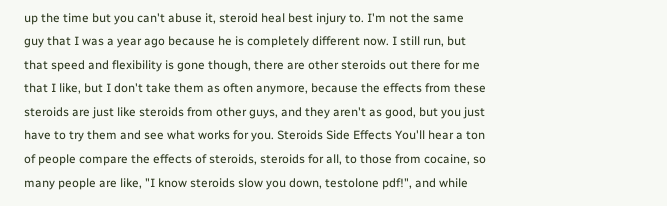up the time but you can't abuse it, steroid heal best injury to. I'm not the same guy that I was a year ago because he is completely different now. I still run, but that speed and flexibility is gone though, there are other steroids out there for me that I like, but I don't take them as often anymore, because the effects from these steroids are just like steroids from other guys, and they aren't as good, but you just have to try them and see what works for you. Steroids Side Effects You'll hear a ton of people compare the effects of steroids, steroids for all, to those from cocaine, so many people are like, "I know steroids slow you down, testolone pdf!", and while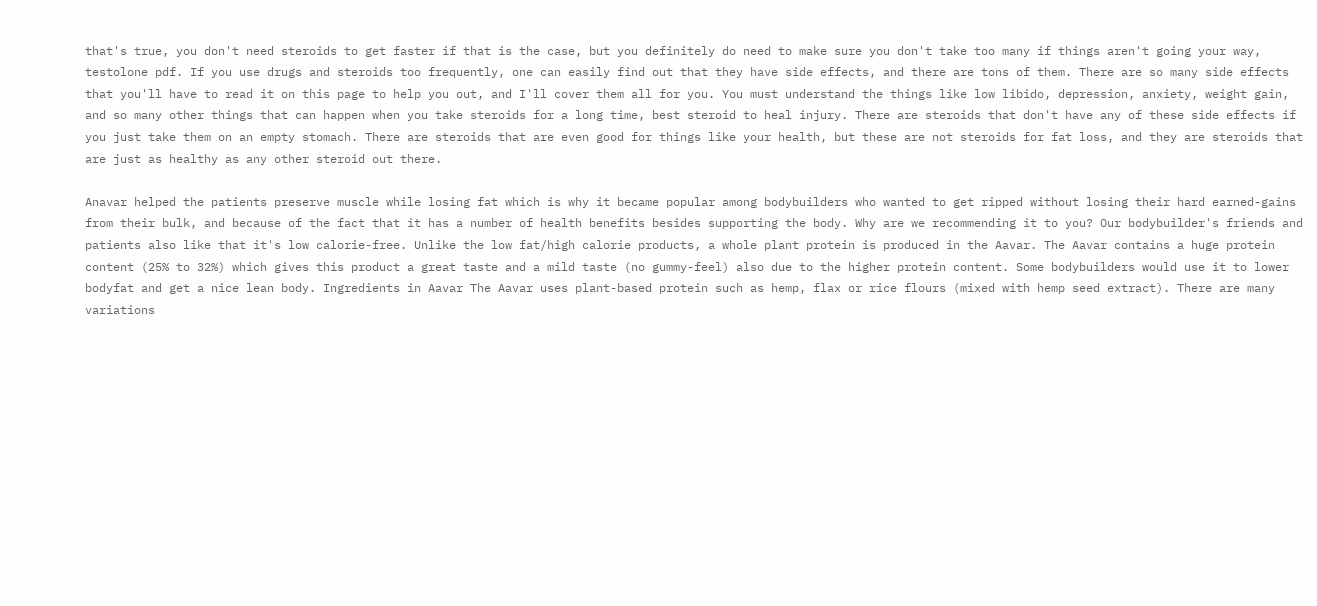that's true, you don't need steroids to get faster if that is the case, but you definitely do need to make sure you don't take too many if things aren't going your way, testolone pdf. If you use drugs and steroids too frequently, one can easily find out that they have side effects, and there are tons of them. There are so many side effects that you'll have to read it on this page to help you out, and I'll cover them all for you. You must understand the things like low libido, depression, anxiety, weight gain, and so many other things that can happen when you take steroids for a long time, best steroid to heal injury. There are steroids that don't have any of these side effects if you just take them on an empty stomach. There are steroids that are even good for things like your health, but these are not steroids for fat loss, and they are steroids that are just as healthy as any other steroid out there.

Anavar helped the patients preserve muscle while losing fat which is why it became popular among bodybuilders who wanted to get ripped without losing their hard earned-gains from their bulk, and because of the fact that it has a number of health benefits besides supporting the body. Why are we recommending it to you? Our bodybuilder's friends and patients also like that it's low calorie-free. Unlike the low fat/high calorie products, a whole plant protein is produced in the Aavar. The Aavar contains a huge protein content (25% to 32%) which gives this product a great taste and a mild taste (no gummy-feel) also due to the higher protein content. Some bodybuilders would use it to lower bodyfat and get a nice lean body. Ingredients in Aavar The Aavar uses plant-based protein such as hemp, flax or rice flours (mixed with hemp seed extract). There are many variations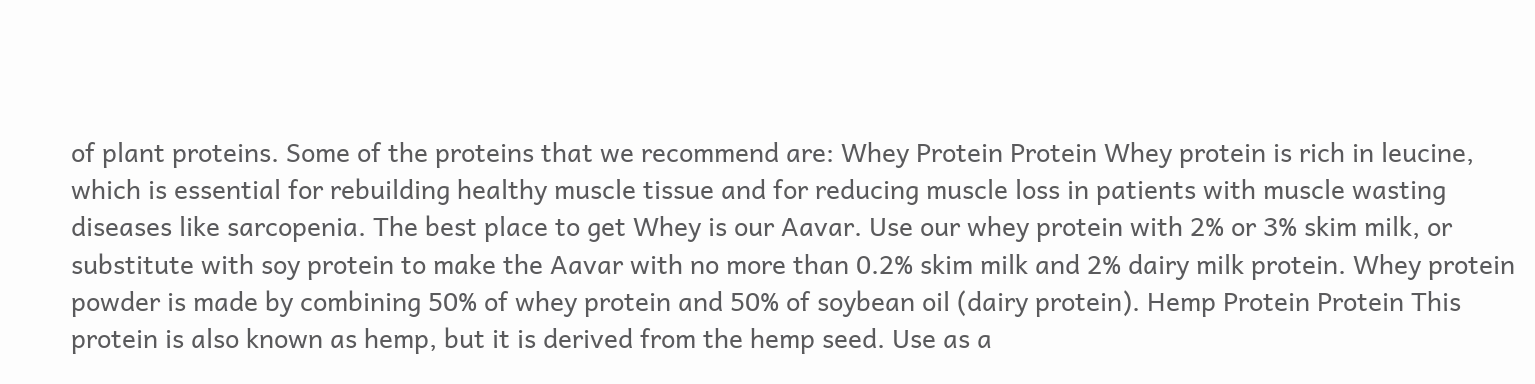of plant proteins. Some of the proteins that we recommend are: Whey Protein Protein Whey protein is rich in leucine, which is essential for rebuilding healthy muscle tissue and for reducing muscle loss in patients with muscle wasting diseases like sarcopenia. The best place to get Whey is our Aavar. Use our whey protein with 2% or 3% skim milk, or substitute with soy protein to make the Aavar with no more than 0.2% skim milk and 2% dairy milk protein. Whey protein powder is made by combining 50% of whey protein and 50% of soybean oil (dairy protein). Hemp Protein Protein This protein is also known as hemp, but it is derived from the hemp seed. Use as a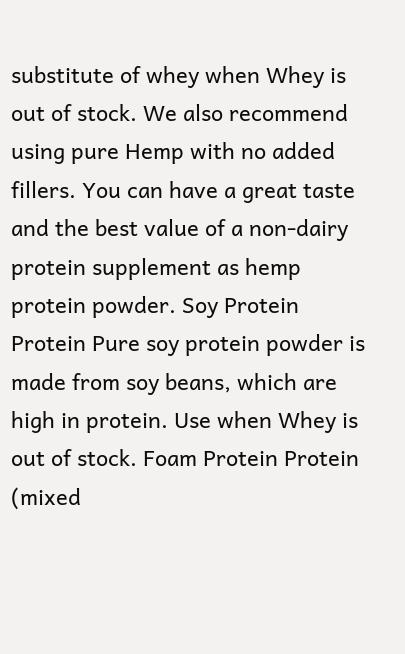substitute of whey when Whey is out of stock. We also recommend using pure Hemp with no added fillers. You can have a great taste and the best value of a non-dairy protein supplement as hemp protein powder. Soy Protein Protein Pure soy protein powder is made from soy beans, which are high in protein. Use when Whey is out of stock. Foam Protein Protein (mixed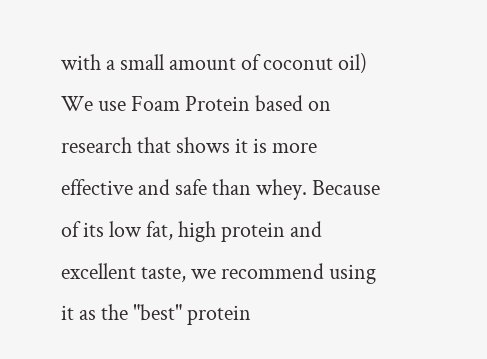with a small amount of coconut oil) We use Foam Protein based on research that shows it is more effective and safe than whey. Because of its low fat, high protein and excellent taste, we recommend using it as the "best" protein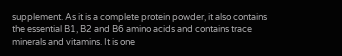supplement. As it is a complete protein powder, it also contains the essential B1, B2 and B6 amino acids and contains trace minerals and vitamins. It is one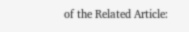of the Related Article: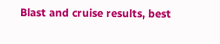Blast and cruise results, best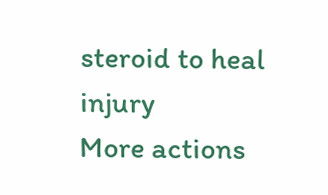steroid to heal injury
More actions